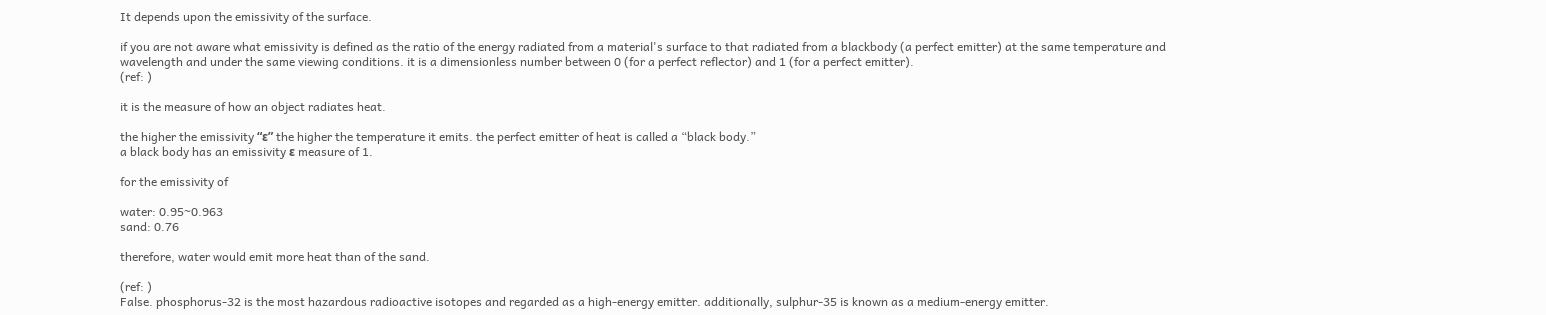It depends upon the emissivity of the surface.

if you are not aware what emissivity is defined as the ratio of the energy radiated from a material's surface to that radiated from a blackbody (a perfect emitter) at the same temperature and wavelength and under the same viewing conditions. it is a dimensionless number between 0 (for a perfect reflector) and 1 (for a perfect emitter).
(ref: )

it is the measure of how an object radiates heat.

the higher the emissivity “ε” the higher the temperature it emits. the perfect emitter of heat is called a “black body.”
a black body has an emissivity ε measure of 1.

for the emissivity of

water: 0.95~0.963
sand: 0.76

therefore, water would emit more heat than of the sand.

(ref: )
False. phosphorus-32 is the most hazardous radioactive isotopes and regarded as a high-energy emitter. additionally, sulphur-35 is known as a medium-energy emitter.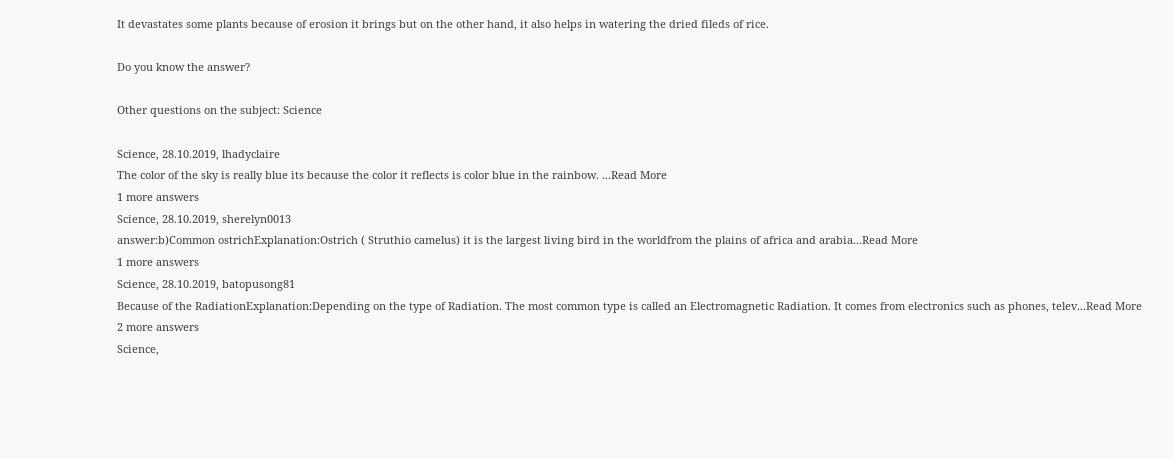It devastates some plants because of erosion it brings but on the other hand, it also helps in watering the dried fileds of rice.

Do you know the answer?

Other questions on the subject: Science

Science, 28.10.2019, lhadyclaire
The color of the sky is really blue its because the color it reflects is color blue in the rainbow. ...Read More
1 more answers
Science, 28.10.2019, sherelyn0013
answer:b)Common ostrichExplanation:Ostrich ( Struthio camelus) it is the largest living bird in the worldfrom the plains of africa and arabia...Read More
1 more answers
Science, 28.10.2019, batopusong81
Because of the RadiationExplanation:Depending on the type of Radiation. The most common type is called an Electromagnetic Radiation. It comes from electronics such as phones, telev...Read More
2 more answers
Science,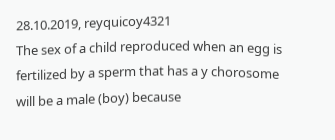28.10.2019, reyquicoy4321
The sex of a child reproduced when an egg is fertilized by a sperm that has a y chorosome will be a male (boy) because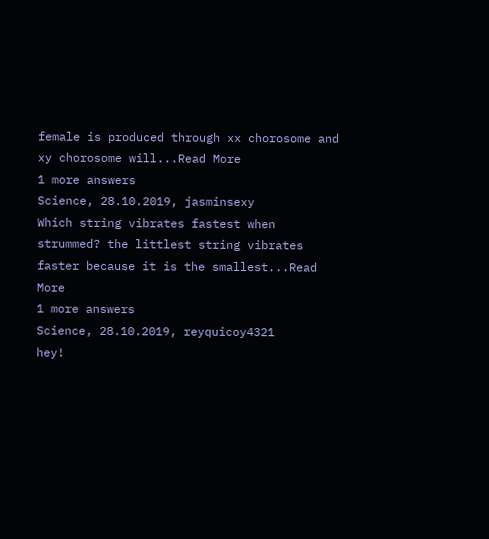female is produced through xx chorosome and xy chorosome will...Read More
1 more answers
Science, 28.10.2019, jasminsexy
Which string vibrates fastest when strummed? the littlest string vibrates faster because it is the smallest...Read More
1 more answers
Science, 28.10.2019, reyquicoy4321
hey!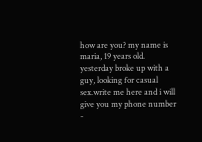how are you? my name is maria, 19 years old.   yesterday broke up with a guy, looking for casual sex.write me here and i will give you my phone number -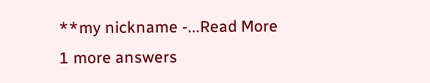**my nickname -...Read More
1 more answers